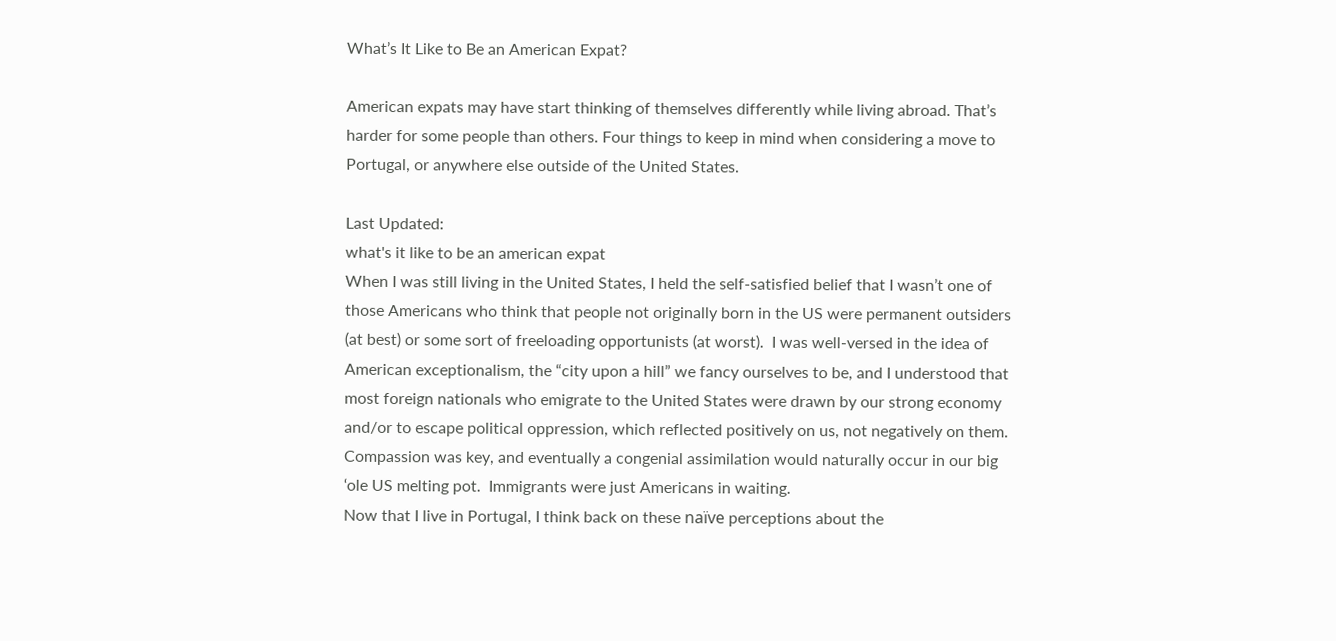What’s It Like to Be an American Expat?

American expats may have start thinking of themselves differently while living abroad. That’s harder for some people than others. Four things to keep in mind when considering a move to Portugal, or anywhere else outside of the United States.

Last Updated:
what's it like to be an american expat
When I was still living in the United States, I held the self-satisfied belief that I wasn’t one of those Americans who think that people not originally born in the US were permanent outsiders (at best) or some sort of freeloading opportunists (at worst).  I was well-versed in the idea of American exceptionalism, the “city upon a hill” we fancy ourselves to be, and I understood that most foreign nationals who emigrate to the United States were drawn by our strong economy and/or to escape political oppression, which reflected positively on us, not negatively on them.  Compassion was key, and eventually a congenial assimilation would naturally occur in our big ‘ole US melting pot.  Immigrants were just Americans in waiting.
Now that I live in Portugal, I think back on these naïve perceptions about the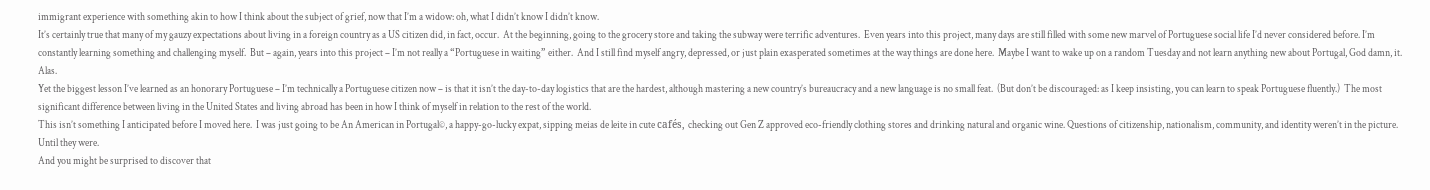immigrant experience with something akin to how I think about the subject of grief, now that I’m a widow: oh, what I didn’t know I didn’t know.
It’s certainly true that many of my gauzy expectations about living in a foreign country as a US citizen did, in fact, occur.  At the beginning, going to the grocery store and taking the subway were terrific adventures.  Even years into this project, many days are still filled with some new marvel of Portuguese social life I’d never considered before. I’m constantly learning something and challenging myself.  But – again, years into this project – I’m not really a “Portuguese in waiting” either.  And I still find myself angry, depressed, or just plain exasperated sometimes at the way things are done here.  Maybe I want to wake up on a random Tuesday and not learn anything new about Portugal, God damn, it.  Alas.
Yet the biggest lesson I’ve learned as an honorary Portuguese – I’m technically a Portuguese citizen now – is that it isn’t the day-to-day logistics that are the hardest, although mastering a new country’s bureaucracy and a new language is no small feat.  (But don’t be discouraged: as I keep insisting, you can learn to speak Portuguese fluently.)  The most significant difference between living in the United States and living abroad has been in how I think of myself in relation to the rest of the world.
This isn’t something I anticipated before I moved here.  I was just going to be An American in Portugal©, a happy-go-lucky expat, sipping meias de leite in cute cafés, checking out Gen Z approved eco-friendly clothing stores and drinking natural and organic wine. Questions of citizenship, nationalism, community, and identity weren’t in the picture.  Until they were.
And you might be surprised to discover that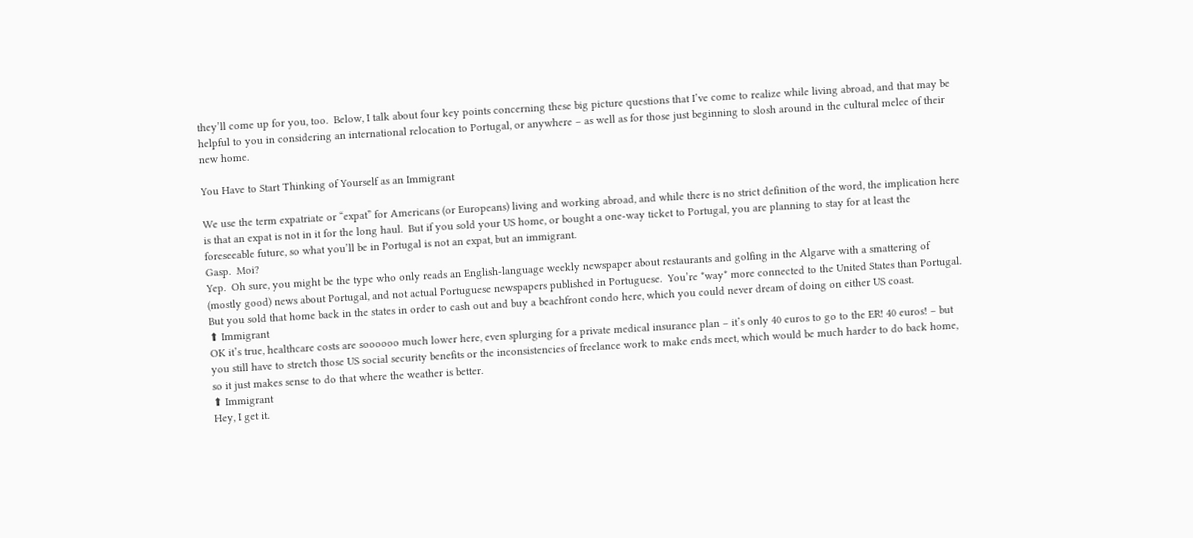they’ll come up for you, too.  Below, I talk about four key points concerning these big picture questions that I’ve come to realize while living abroad, and that may be helpful to you in considering an international relocation to Portugal, or anywhere – as well as for those just beginning to slosh around in the cultural melee of their new home.

You Have to Start Thinking of Yourself as an Immigrant

We use the term expatriate or “expat” for Americans (or Europeans) living and working abroad, and while there is no strict definition of the word, the implication here is that an expat is not in it for the long haul.  But if you sold your US home, or bought a one-way ticket to Portugal, you are planning to stay for at least the foreseeable future, so what you’ll be in Portugal is not an expat, but an immigrant.
Gasp.  Moi?
Yep.  Oh sure, you might be the type who only reads an English-language weekly newspaper about restaurants and golfing in the Algarve with a smattering of (mostly good) news about Portugal, and not actual Portuguese newspapers published in Portuguese.  You’re *way* more connected to the United States than Portugal.  But you sold that home back in the states in order to cash out and buy a beachfront condo here, which you could never dream of doing on either US coast.
⬆ Immigrant
OK it’s true, healthcare costs are soooooo much lower here, even splurging for a private medical insurance plan – it’s only 40 euros to go to the ER! 40 euros! – but you still have to stretch those US social security benefits or the inconsistencies of freelance work to make ends meet, which would be much harder to do back home, so it just makes sense to do that where the weather is better.
⬆ Immigrant
Hey, I get it.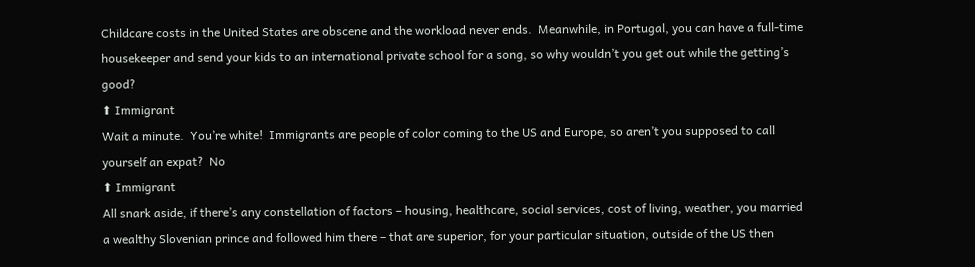Childcare costs in the United States are obscene and the workload never ends.  Meanwhile, in Portugal, you can have a full-time housekeeper and send your kids to an international private school for a song, so why wouldn’t you get out while the getting’s good?
⬆ Immigrant
Wait a minute.  You’re white!  Immigrants are people of color coming to the US and Europe, so aren’t you supposed to call yourself an expat?  No
⬆ Immigrant
All snark aside, if there’s any constellation of factors – housing, healthcare, social services, cost of living, weather, you married a wealthy Slovenian prince and followed him there – that are superior, for your particular situation, outside of the US then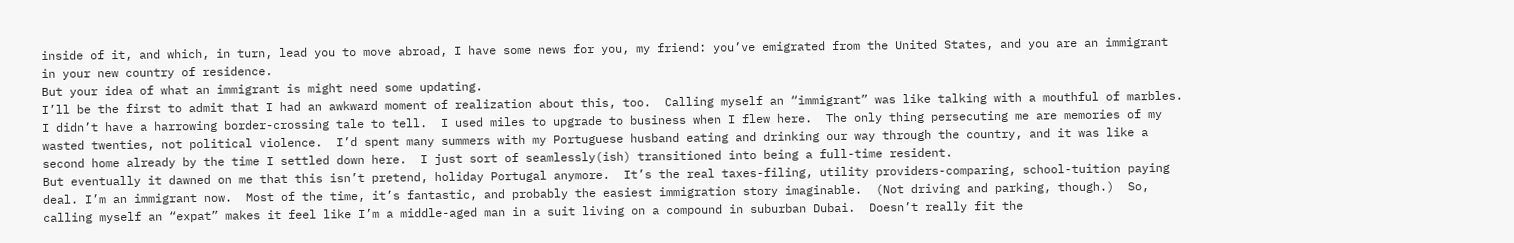inside of it, and which, in turn, lead you to move abroad, I have some news for you, my friend: you’ve emigrated from the United States, and you are an immigrant in your new country of residence.
But your idea of what an immigrant is might need some updating.
I’ll be the first to admit that I had an awkward moment of realization about this, too.  Calling myself an “immigrant” was like talking with a mouthful of marbles.  I didn’t have a harrowing border-crossing tale to tell.  I used miles to upgrade to business when I flew here.  The only thing persecuting me are memories of my wasted twenties, not political violence.  I’d spent many summers with my Portuguese husband eating and drinking our way through the country, and it was like a second home already by the time I settled down here.  I just sort of seamlessly(ish) transitioned into being a full-time resident.
But eventually it dawned on me that this isn’t pretend, holiday Portugal anymore.  It’s the real taxes-filing, utility providers-comparing, school-tuition paying deal. I’m an immigrant now.  Most of the time, it’s fantastic, and probably the easiest immigration story imaginable.  (Not driving and parking, though.)  So, calling myself an “expat” makes it feel like I’m a middle-aged man in a suit living on a compound in suburban Dubai.  Doesn’t really fit the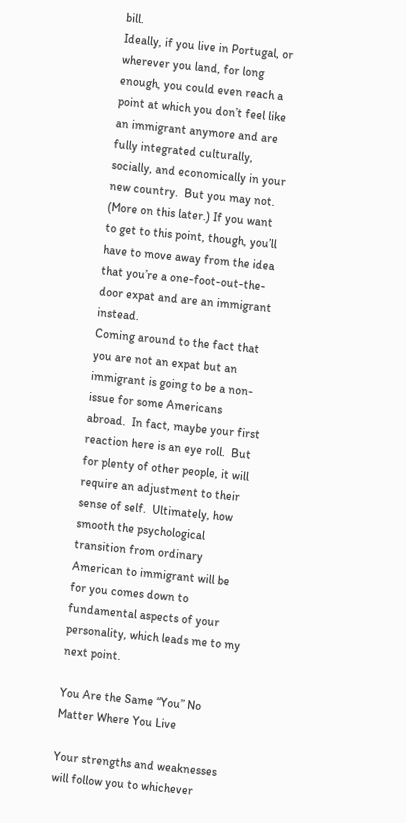bill.
Ideally, if you live in Portugal, or wherever you land, for long enough, you could even reach a point at which you don’t feel like an immigrant anymore and are fully integrated culturally, socially, and economically in your new country.  But you may not.  (More on this later.) If you want to get to this point, though, you’ll have to move away from the idea that you’re a one-foot-out-the-door expat and are an immigrant instead.
Coming around to the fact that you are not an expat but an immigrant is going to be a non-issue for some Americans abroad.  In fact, maybe your first reaction here is an eye roll.  But for plenty of other people, it will require an adjustment to their sense of self.  Ultimately, how smooth the psychological transition from ordinary American to immigrant will be for you comes down to fundamental aspects of your personality, which leads me to my next point.

You Are the Same “You” No Matter Where You Live

Your strengths and weaknesses will follow you to whichever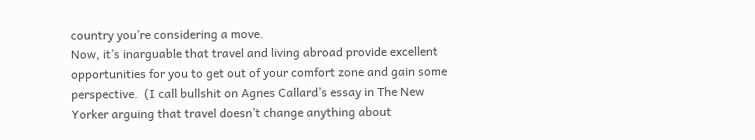country you’re considering a move.
Now, it’s inarguable that travel and living abroad provide excellent opportunities for you to get out of your comfort zone and gain some perspective.  (I call bullshit on Agnes Callard’s essay in The New Yorker arguing that travel doesn’t change anything about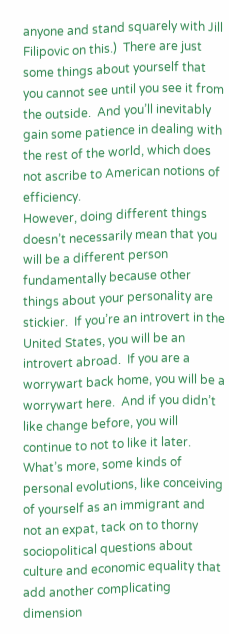anyone and stand squarely with Jill Filipovic on this.)  There are just some things about yourself that you cannot see until you see it from the outside.  And you’ll inevitably gain some patience in dealing with the rest of the world, which does not ascribe to American notions of efficiency.
However, doing different things doesn’t necessarily mean that you will be a different person fundamentally because other things about your personality are stickier.  If you’re an introvert in the United States, you will be an introvert abroad.  If you are a worrywart back home, you will be a worrywart here.  And if you didn’t like change before, you will continue to not to like it later.
What’s more, some kinds of personal evolutions, like conceiving of yourself as an immigrant and not an expat, tack on to thorny sociopolitical questions about culture and economic equality that add another complicating dimension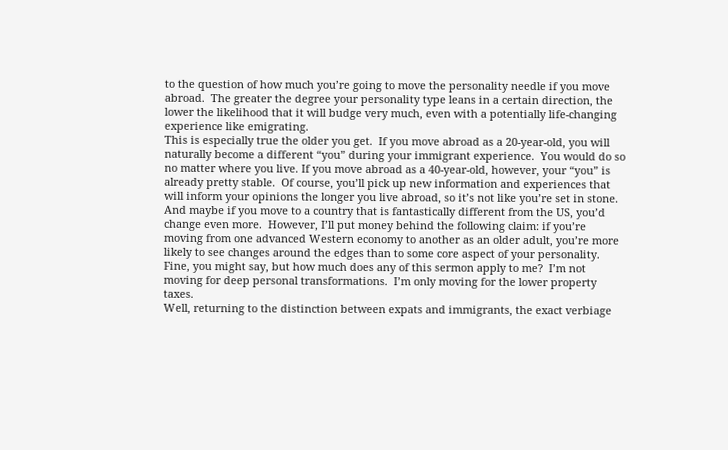to the question of how much you’re going to move the personality needle if you move abroad.  The greater the degree your personality type leans in a certain direction, the lower the likelihood that it will budge very much, even with a potentially life-changing experience like emigrating.
This is especially true the older you get.  If you move abroad as a 20-year-old, you will naturally become a different “you” during your immigrant experience.  You would do so no matter where you live. If you move abroad as a 40-year-old, however, your “you” is already pretty stable.  Of course, you’ll pick up new information and experiences that will inform your opinions the longer you live abroad, so it’s not like you’re set in stone.  And maybe if you move to a country that is fantastically different from the US, you’d change even more.  However, I’ll put money behind the following claim: if you’re moving from one advanced Western economy to another as an older adult, you’re more likely to see changes around the edges than to some core aspect of your personality.
Fine, you might say, but how much does any of this sermon apply to me?  I’m not moving for deep personal transformations.  I’m only moving for the lower property taxes.
Well, returning to the distinction between expats and immigrants, the exact verbiage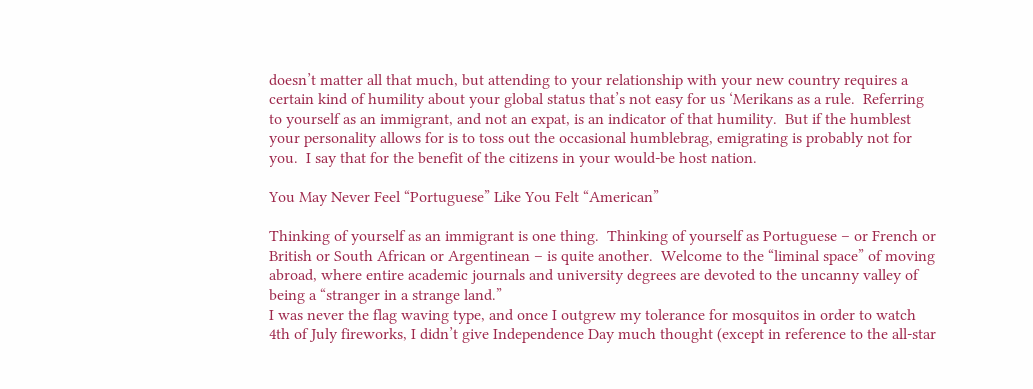doesn’t matter all that much, but attending to your relationship with your new country requires a certain kind of humility about your global status that’s not easy for us ‘Merikans as a rule.  Referring to yourself as an immigrant, and not an expat, is an indicator of that humility.  But if the humblest your personality allows for is to toss out the occasional humblebrag, emigrating is probably not for you.  I say that for the benefit of the citizens in your would-be host nation.

You May Never Feel “Portuguese” Like You Felt “American”

Thinking of yourself as an immigrant is one thing.  Thinking of yourself as Portuguese – or French or British or South African or Argentinean – is quite another.  Welcome to the “liminal space” of moving abroad, where entire academic journals and university degrees are devoted to the uncanny valley of being a “stranger in a strange land.”
I was never the flag waving type, and once I outgrew my tolerance for mosquitos in order to watch 4th of July fireworks, I didn’t give Independence Day much thought (except in reference to the all-star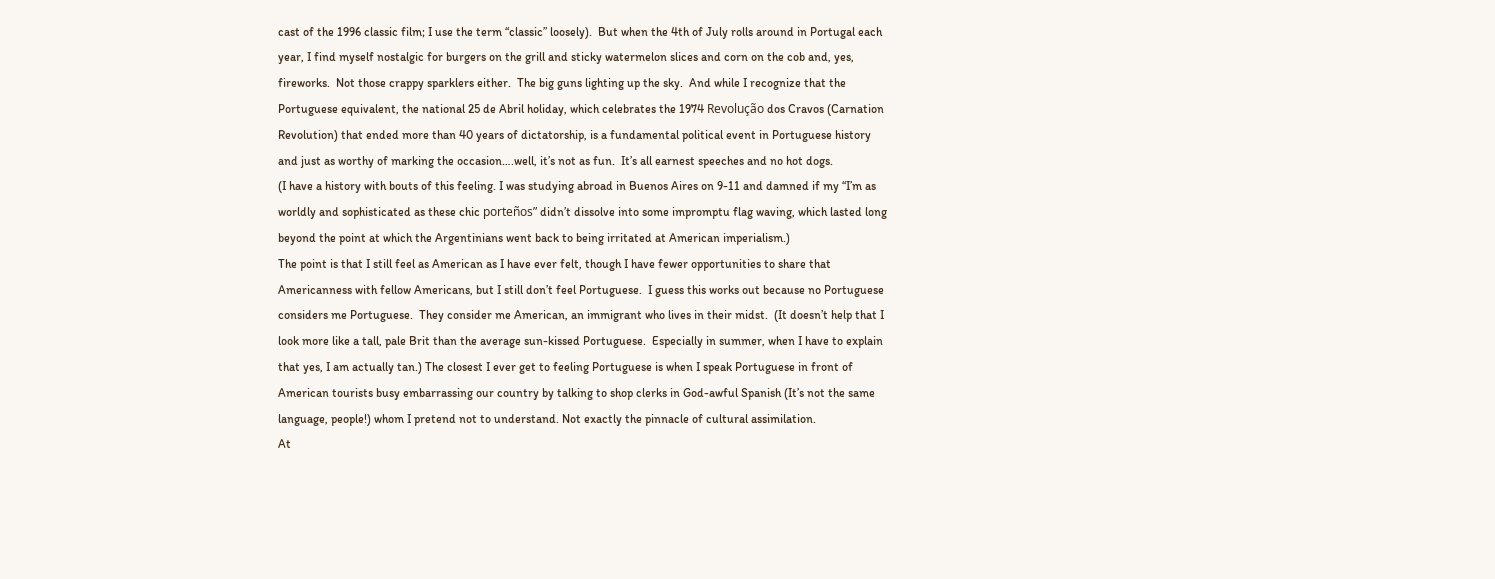cast of the 1996 classic film; I use the term “classic” loosely).  But when the 4th of July rolls around in Portugal each year, I find myself nostalgic for burgers on the grill and sticky watermelon slices and corn on the cob and, yes, fireworks.  Not those crappy sparklers either.  The big guns lighting up the sky.  And while I recognize that the Portuguese equivalent, the national 25 de Abril holiday, which celebrates the 1974 Revolução dos Cravos (Carnation Revolution) that ended more than 40 years of dictatorship, is a fundamental political event in Portuguese history and just as worthy of marking the occasion….well, it’s not as fun.  It’s all earnest speeches and no hot dogs.
(I have a history with bouts of this feeling. I was studying abroad in Buenos Aires on 9-11 and damned if my “I’m as worldly and sophisticated as these chic porteños” didn’t dissolve into some impromptu flag waving, which lasted long beyond the point at which the Argentinians went back to being irritated at American imperialism.)
The point is that I still feel as American as I have ever felt, though I have fewer opportunities to share that Americanness with fellow Americans, but I still don’t feel Portuguese.  I guess this works out because no Portuguese considers me Portuguese.  They consider me American, an immigrant who lives in their midst.  (It doesn’t help that I look more like a tall, pale Brit than the average sun-kissed Portuguese.  Especially in summer, when I have to explain that yes, I am actually tan.) The closest I ever get to feeling Portuguese is when I speak Portuguese in front of American tourists busy embarrassing our country by talking to shop clerks in God-awful Spanish (It’s not the same language, people!) whom I pretend not to understand. Not exactly the pinnacle of cultural assimilation.
At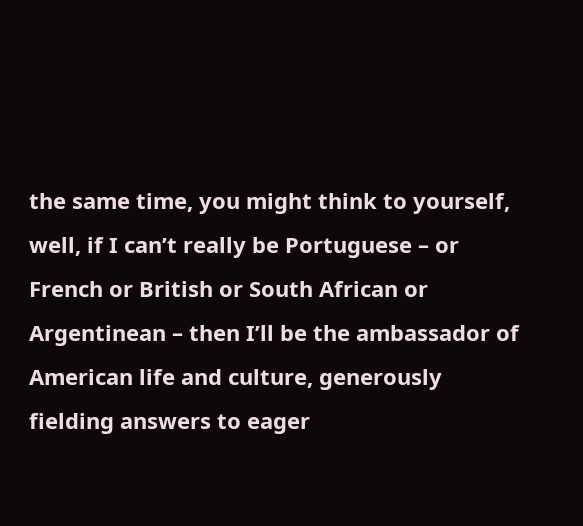the same time, you might think to yourself, well, if I can’t really be Portuguese – or French or British or South African or Argentinean – then I’ll be the ambassador of American life and culture, generously fielding answers to eager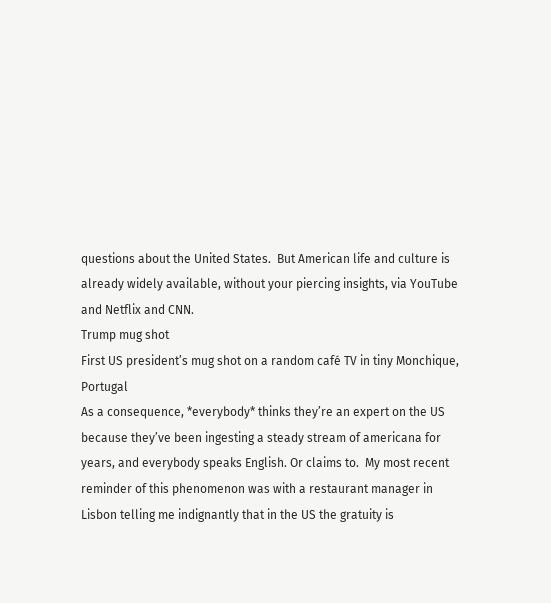questions about the United States.  But American life and culture is already widely available, without your piercing insights, via YouTube and Netflix and CNN.
Trump mug shot
First US president’s mug shot on a random café TV in tiny Monchique, Portugal
As a consequence, *everybody* thinks they’re an expert on the US because they’ve been ingesting a steady stream of americana for years, and everybody speaks English. Or claims to.  My most recent reminder of this phenomenon was with a restaurant manager in Lisbon telling me indignantly that in the US the gratuity is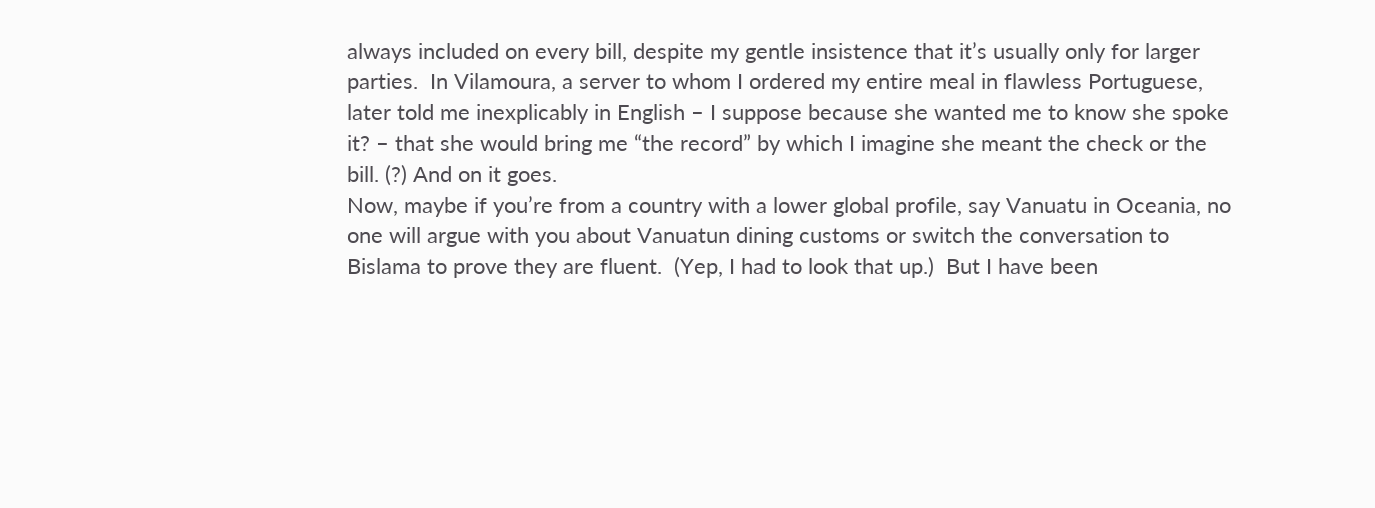always included on every bill, despite my gentle insistence that it’s usually only for larger parties.  In Vilamoura, a server to whom I ordered my entire meal in flawless Portuguese, later told me inexplicably in English – I suppose because she wanted me to know she spoke it? – that she would bring me “the record” by which I imagine she meant the check or the bill. (?) And on it goes.
Now, maybe if you’re from a country with a lower global profile, say Vanuatu in Oceania, no one will argue with you about Vanuatun dining customs or switch the conversation to Bislama to prove they are fluent.  (Yep, I had to look that up.)  But I have been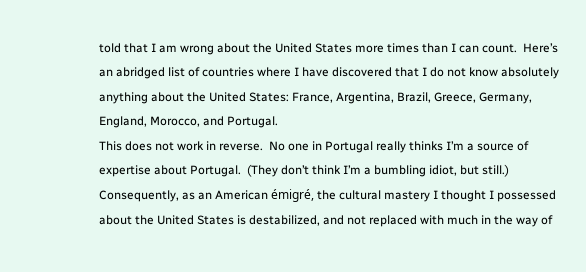told that I am wrong about the United States more times than I can count.  Here’s an abridged list of countries where I have discovered that I do not know absolutely anything about the United States: France, Argentina, Brazil, Greece, Germany, England, Morocco, and Portugal.
This does not work in reverse.  No one in Portugal really thinks I’m a source of expertise about Portugal.  (They don’t think I’m a bumbling idiot, but still.)  Consequently, as an American émigré, the cultural mastery I thought I possessed about the United States is destabilized, and not replaced with much in the way of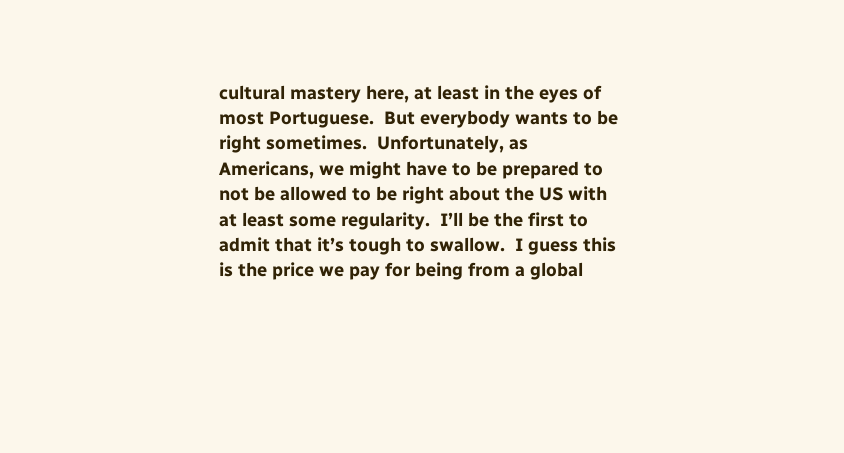cultural mastery here, at least in the eyes of most Portuguese.  But everybody wants to be right sometimes.  Unfortunately, as Americans, we might have to be prepared to not be allowed to be right about the US with at least some regularity.  I’ll be the first to admit that it’s tough to swallow.  I guess this is the price we pay for being from a global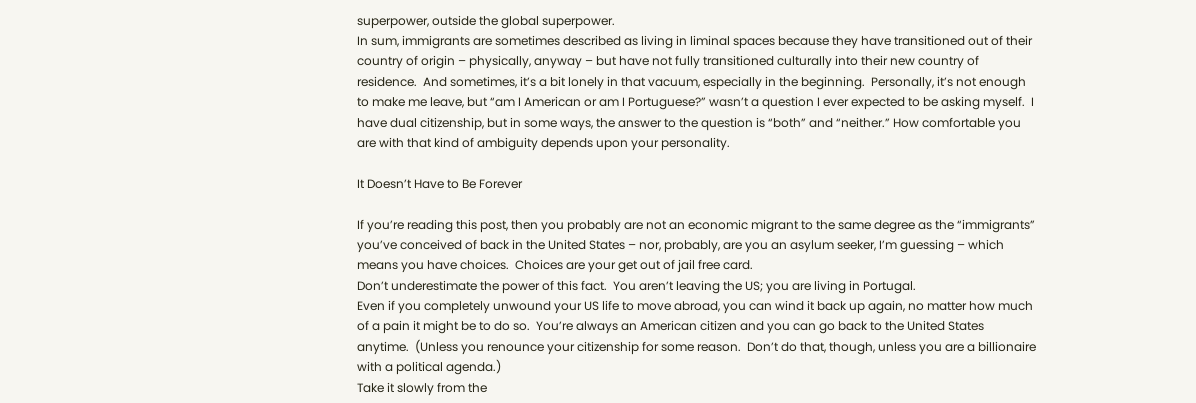superpower, outside the global superpower.
In sum, immigrants are sometimes described as living in liminal spaces because they have transitioned out of their country of origin – physically, anyway – but have not fully transitioned culturally into their new country of residence.  And sometimes, it’s a bit lonely in that vacuum, especially in the beginning.  Personally, it’s not enough to make me leave, but “am I American or am I Portuguese?” wasn’t a question I ever expected to be asking myself.  I have dual citizenship, but in some ways, the answer to the question is “both” and “neither.” How comfortable you are with that kind of ambiguity depends upon your personality.

It Doesn’t Have to Be Forever

If you’re reading this post, then you probably are not an economic migrant to the same degree as the “immigrants” you’ve conceived of back in the United States – nor, probably, are you an asylum seeker, I’m guessing – which means you have choices.  Choices are your get out of jail free card.
Don’t underestimate the power of this fact.  You aren’t leaving the US; you are living in Portugal.
Even if you completely unwound your US life to move abroad, you can wind it back up again, no matter how much of a pain it might be to do so.  You’re always an American citizen and you can go back to the United States anytime.  (Unless you renounce your citizenship for some reason.  Don’t do that, though, unless you are a billionaire with a political agenda.)
Take it slowly from the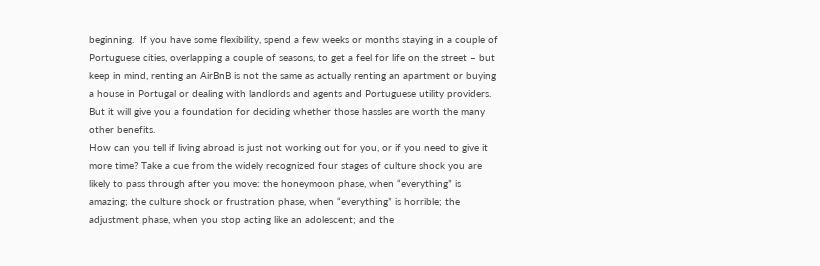beginning.  If you have some flexibility, spend a few weeks or months staying in a couple of Portuguese cities, overlapping a couple of seasons, to get a feel for life on the street – but keep in mind, renting an AirBnB is not the same as actually renting an apartment or buying a house in Portugal or dealing with landlords and agents and Portuguese utility providers.  But it will give you a foundation for deciding whether those hassles are worth the many other benefits.
How can you tell if living abroad is just not working out for you, or if you need to give it more time? Take a cue from the widely recognized four stages of culture shock you are likely to pass through after you move: the honeymoon phase, when “everything” is amazing; the culture shock or frustration phase, when “everything” is horrible; the adjustment phase, when you stop acting like an adolescent; and the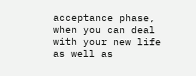acceptance phase, when you can deal with your new life as well as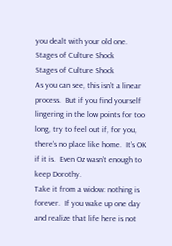you dealt with your old one.
Stages of Culture Shock
Stages of Culture Shock
As you can see, this isn’t a linear process.  But if you find yourself lingering in the low points for too long, try to feel out if, for you, there’s no place like home.  It’s OK if it is.  Even Oz wasn’t enough to keep Dorothy.
Take it from a widow: nothing is forever.  If you wake up one day and realize that life here is not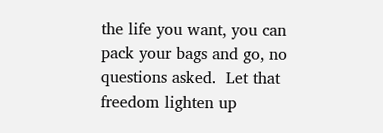the life you want, you can pack your bags and go, no questions asked.  Let that freedom lighten up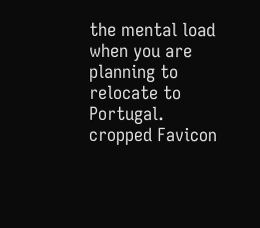the mental load when you are planning to relocate to Portugal.
cropped Favicon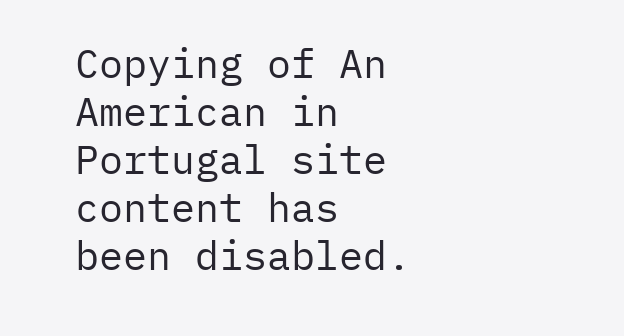Copying of An American in Portugal site content has been disabled.